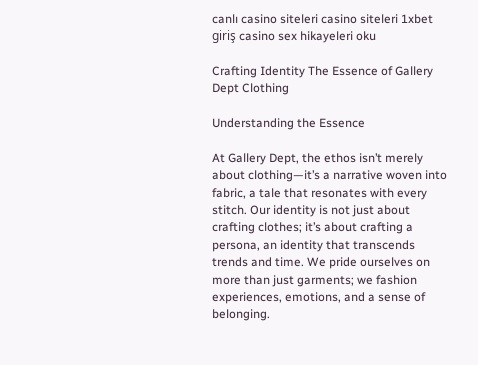canlı casino siteleri casino siteleri 1xbet giriş casino sex hikayeleri oku

Crafting Identity The Essence of Gallery Dept Clothing

Understanding the Essence

At Gallery Dept, the ethos isn’t merely about clothing—it’s a narrative woven into fabric, a tale that resonates with every stitch. Our identity is not just about crafting clothes; it’s about crafting a persona, an identity that transcends trends and time. We pride ourselves on more than just garments; we fashion experiences, emotions, and a sense of belonging.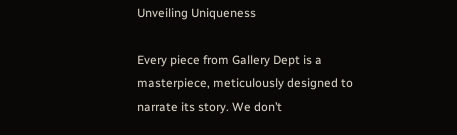Unveiling Uniqueness

Every piece from Gallery Dept is a masterpiece, meticulously designed to narrate its story. We don’t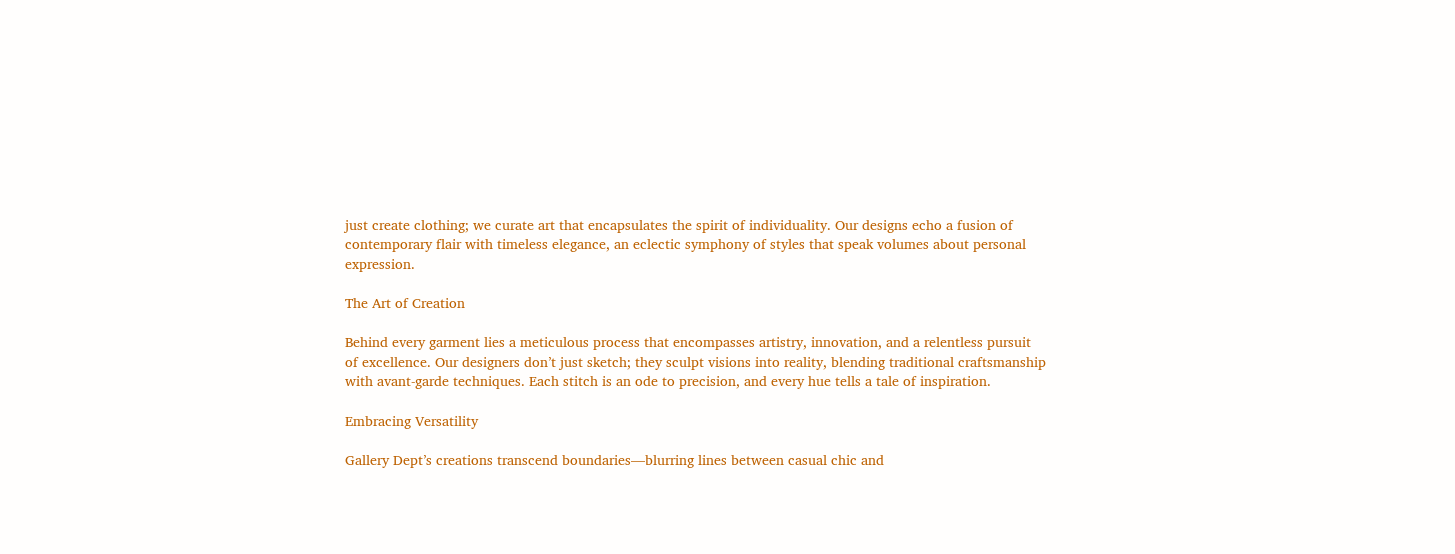just create clothing; we curate art that encapsulates the spirit of individuality. Our designs echo a fusion of contemporary flair with timeless elegance, an eclectic symphony of styles that speak volumes about personal expression.

The Art of Creation

Behind every garment lies a meticulous process that encompasses artistry, innovation, and a relentless pursuit of excellence. Our designers don’t just sketch; they sculpt visions into reality, blending traditional craftsmanship with avant-garde techniques. Each stitch is an ode to precision, and every hue tells a tale of inspiration.

Embracing Versatility

Gallery Dept’s creations transcend boundaries—blurring lines between casual chic and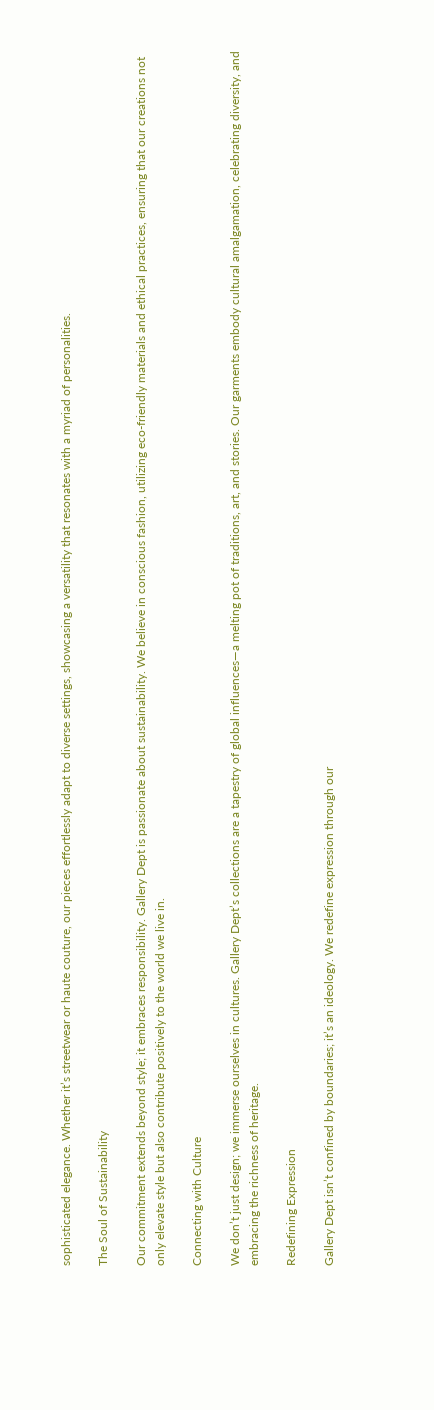sophisticated elegance. Whether it’s streetwear or haute couture, our pieces effortlessly adapt to diverse settings, showcasing a versatility that resonates with a myriad of personalities.

The Soul of Sustainability

Our commitment extends beyond style; it embraces responsibility. Gallery Dept is passionate about sustainability. We believe in conscious fashion, utilizing eco-friendly materials and ethical practices, ensuring that our creations not only elevate style but also contribute positively to the world we live in.

Connecting with Culture

We don’t just design; we immerse ourselves in cultures. Gallery Dept’s collections are a tapestry of global influences—a melting pot of traditions, art, and stories. Our garments embody cultural amalgamation, celebrating diversity, and embracing the richness of heritage.

Redefining Expression

Gallery Dept isn’t confined by boundaries; it’s an ideology. We redefine expression through our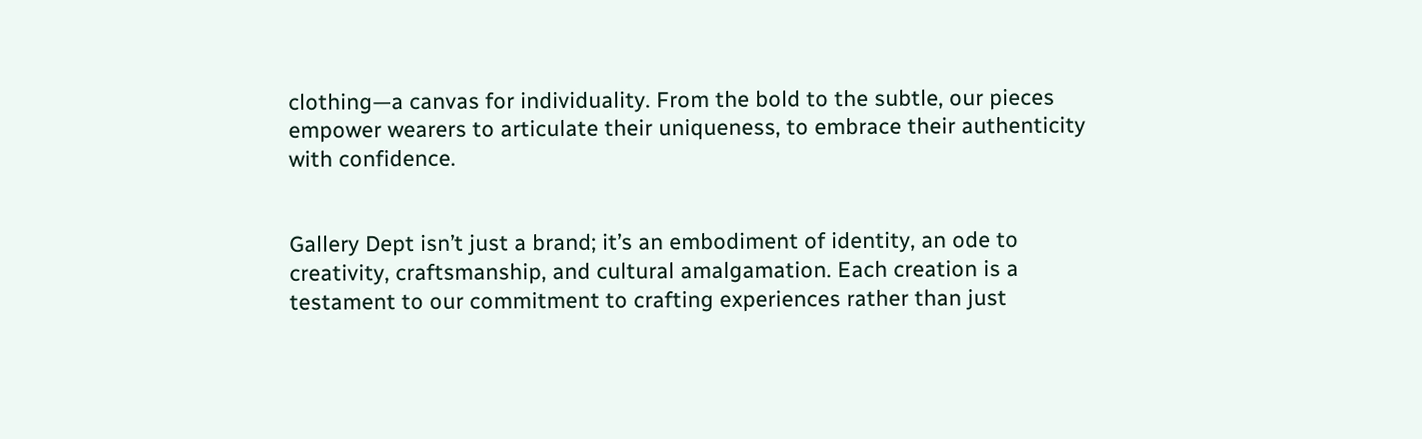clothing—a canvas for individuality. From the bold to the subtle, our pieces empower wearers to articulate their uniqueness, to embrace their authenticity with confidence.


Gallery Dept isn’t just a brand; it’s an embodiment of identity, an ode to creativity, craftsmanship, and cultural amalgamation. Each creation is a testament to our commitment to crafting experiences rather than just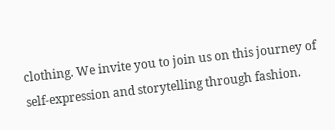clothing. We invite you to join us on this journey of self-expression and storytelling through fashion.